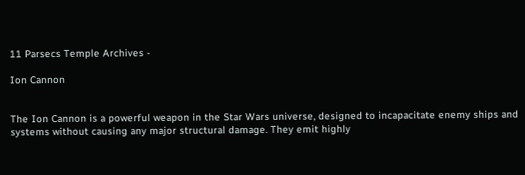11 Parsecs Temple Archives -

Ion Cannon


The Ion Cannon is a powerful weapon in the Star Wars universe, designed to incapacitate enemy ships and systems without causing any major structural damage. They emit highly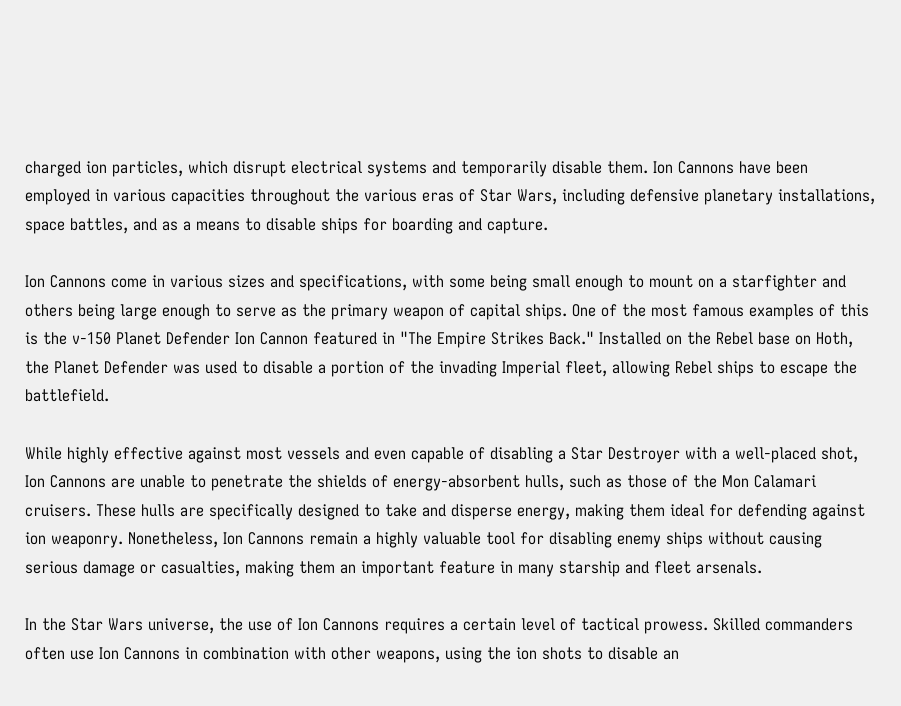charged ion particles, which disrupt electrical systems and temporarily disable them. Ion Cannons have been employed in various capacities throughout the various eras of Star Wars, including defensive planetary installations, space battles, and as a means to disable ships for boarding and capture.

Ion Cannons come in various sizes and specifications, with some being small enough to mount on a starfighter and others being large enough to serve as the primary weapon of capital ships. One of the most famous examples of this is the v-150 Planet Defender Ion Cannon featured in "The Empire Strikes Back." Installed on the Rebel base on Hoth, the Planet Defender was used to disable a portion of the invading Imperial fleet, allowing Rebel ships to escape the battlefield.

While highly effective against most vessels and even capable of disabling a Star Destroyer with a well-placed shot, Ion Cannons are unable to penetrate the shields of energy-absorbent hulls, such as those of the Mon Calamari cruisers. These hulls are specifically designed to take and disperse energy, making them ideal for defending against ion weaponry. Nonetheless, Ion Cannons remain a highly valuable tool for disabling enemy ships without causing serious damage or casualties, making them an important feature in many starship and fleet arsenals.

In the Star Wars universe, the use of Ion Cannons requires a certain level of tactical prowess. Skilled commanders often use Ion Cannons in combination with other weapons, using the ion shots to disable an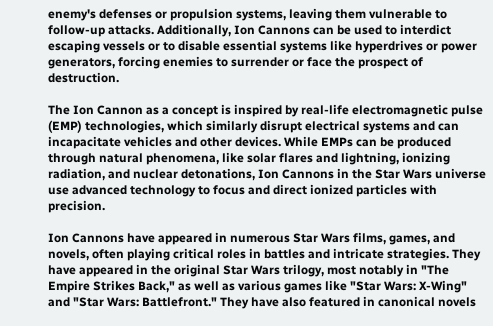enemy's defenses or propulsion systems, leaving them vulnerable to follow-up attacks. Additionally, Ion Cannons can be used to interdict escaping vessels or to disable essential systems like hyperdrives or power generators, forcing enemies to surrender or face the prospect of destruction.

The Ion Cannon as a concept is inspired by real-life electromagnetic pulse (EMP) technologies, which similarly disrupt electrical systems and can incapacitate vehicles and other devices. While EMPs can be produced through natural phenomena, like solar flares and lightning, ionizing radiation, and nuclear detonations, Ion Cannons in the Star Wars universe use advanced technology to focus and direct ionized particles with precision.

Ion Cannons have appeared in numerous Star Wars films, games, and novels, often playing critical roles in battles and intricate strategies. They have appeared in the original Star Wars trilogy, most notably in "The Empire Strikes Back," as well as various games like "Star Wars: X-Wing" and "Star Wars: Battlefront." They have also featured in canonical novels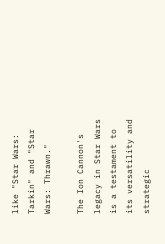like "Star Wars: Tarkin" and "Star Wars: Thrawn."

The Ion Cannon's legacy in Star Wars is a testament to its versatility and strategic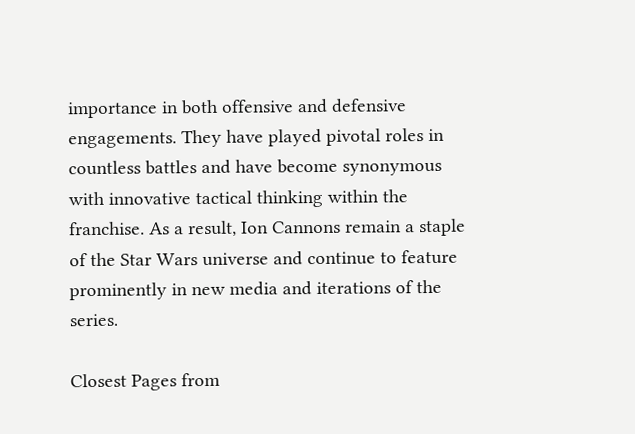importance in both offensive and defensive engagements. They have played pivotal roles in countless battles and have become synonymous with innovative tactical thinking within the franchise. As a result, Ion Cannons remain a staple of the Star Wars universe and continue to feature prominently in new media and iterations of the series.

Closest Pages from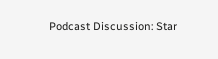Podcast Discussion: Star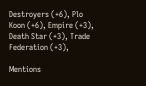Destroyers (+6), Plo Koon (+6), Empire (+3), Death Star (+3), Trade Federation (+3),

Mentions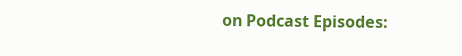on Podcast Episodes: